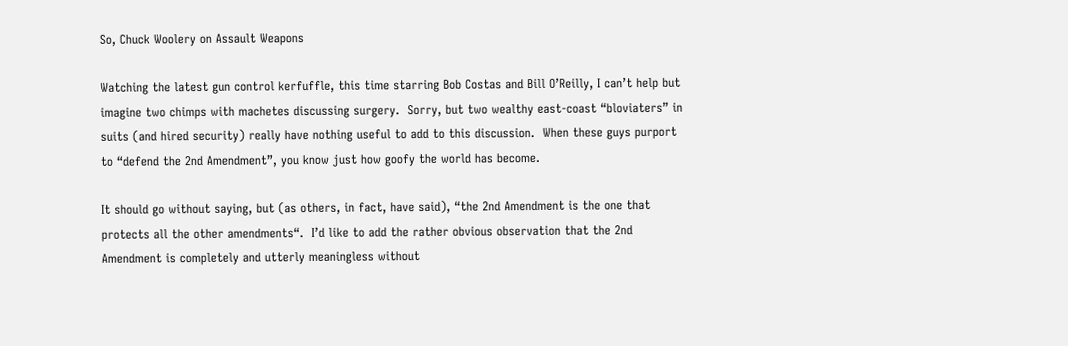So, Chuck Woolery on Assault Weapons

Watching the latest gun control kerfuffle, this time starring Bob Costas and Bill O’Reilly, I can’t help but imagine two chimps with machetes discussing surgery.  Sorry, but two wealthy east-coast “bloviaters” in suits (and hired security) really have nothing useful to add to this discussion.  When these guys purport to “defend the 2nd Amendment”, you know just how goofy the world has become.

It should go without saying, but (as others, in fact, have said), “the 2nd Amendment is the one that protects all the other amendments“.  I’d like to add the rather obvious observation that the 2nd Amendment is completely and utterly meaningless without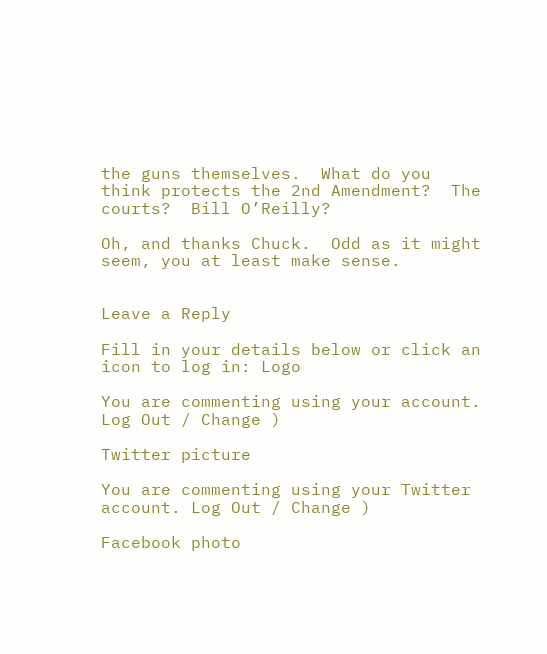the guns themselves.  What do you think protects the 2nd Amendment?  The courts?  Bill O’Reilly?

Oh, and thanks Chuck.  Odd as it might seem, you at least make sense.


Leave a Reply

Fill in your details below or click an icon to log in: Logo

You are commenting using your account. Log Out / Change )

Twitter picture

You are commenting using your Twitter account. Log Out / Change )

Facebook photo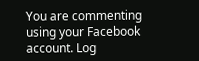You are commenting using your Facebook account. Log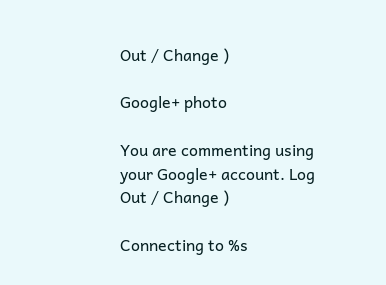Out / Change )

Google+ photo

You are commenting using your Google+ account. Log Out / Change )

Connecting to %s